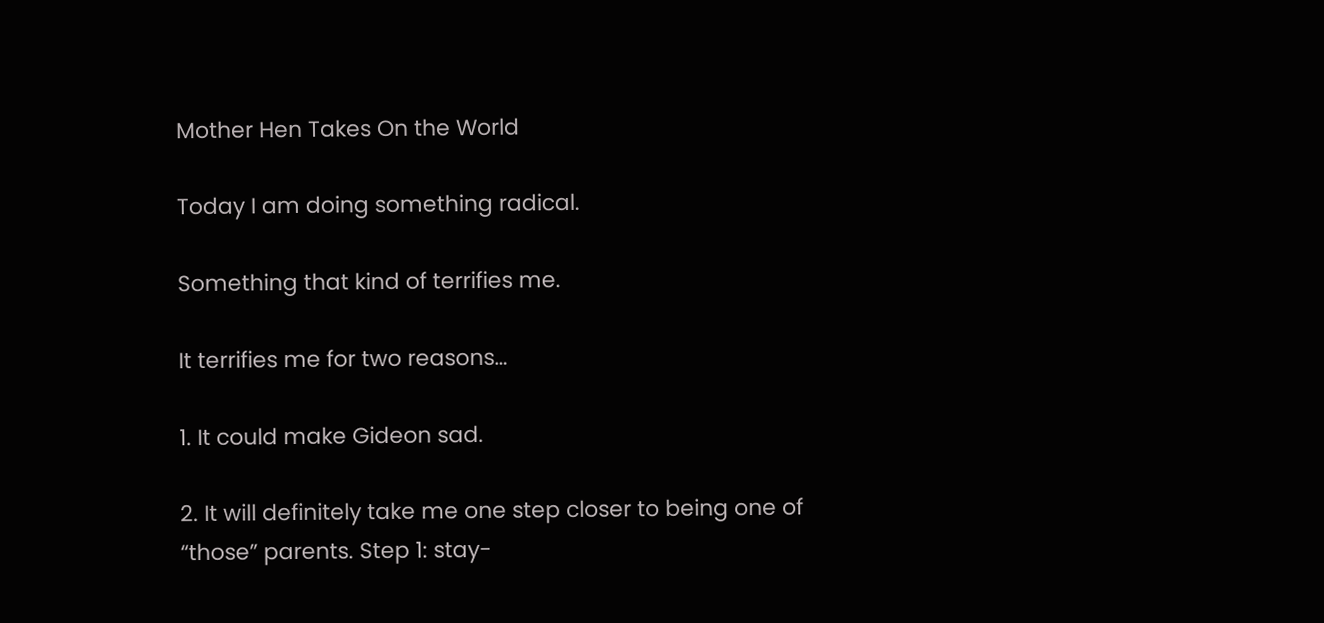Mother Hen Takes On the World

Today I am doing something radical.

Something that kind of terrifies me.

It terrifies me for two reasons…

1. It could make Gideon sad.

2. It will definitely take me one step closer to being one of “those” parents. Step 1: stay-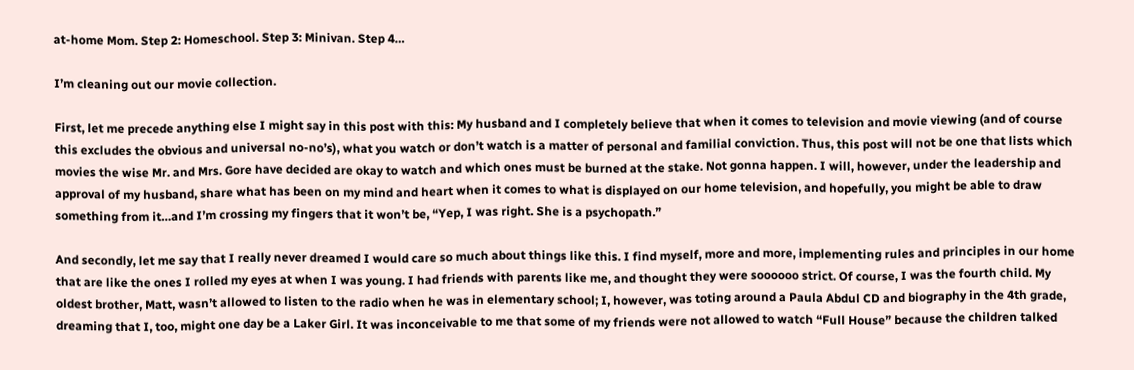at-home Mom. Step 2: Homeschool. Step 3: Minivan. Step 4…

I’m cleaning out our movie collection.

First, let me precede anything else I might say in this post with this: My husband and I completely believe that when it comes to television and movie viewing (and of course this excludes the obvious and universal no-no’s), what you watch or don’t watch is a matter of personal and familial conviction. Thus, this post will not be one that lists which movies the wise Mr. and Mrs. Gore have decided are okay to watch and which ones must be burned at the stake. Not gonna happen. I will, however, under the leadership and approval of my husband, share what has been on my mind and heart when it comes to what is displayed on our home television, and hopefully, you might be able to draw something from it…and I’m crossing my fingers that it won’t be, “Yep, I was right. She is a psychopath.”

And secondly, let me say that I really never dreamed I would care so much about things like this. I find myself, more and more, implementing rules and principles in our home that are like the ones I rolled my eyes at when I was young. I had friends with parents like me, and thought they were soooooo strict. Of course, I was the fourth child. My oldest brother, Matt, wasn’t allowed to listen to the radio when he was in elementary school; I, however, was toting around a Paula Abdul CD and biography in the 4th grade, dreaming that I, too, might one day be a Laker Girl. It was inconceivable to me that some of my friends were not allowed to watch “Full House” because the children talked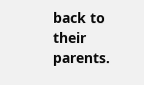back to their parents.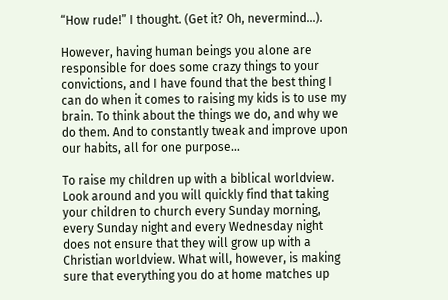“How rude!” I thought. (Get it? Oh, nevermind…).

However, having human beings you alone are responsible for does some crazy things to your convictions, and I have found that the best thing I can do when it comes to raising my kids is to use my brain. To think about the things we do, and why we do them. And to constantly tweak and improve upon our habits, all for one purpose…

To raise my children up with a biblical worldview. Look around and you will quickly find that taking your children to church every Sunday morning, every Sunday night and every Wednesday night does not ensure that they will grow up with a Christian worldview. What will, however, is making sure that everything you do at home matches up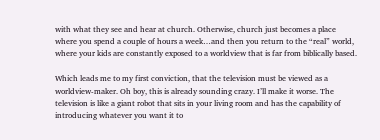with what they see and hear at church. Otherwise, church just becomes a place where you spend a couple of hours a week…and then you return to the “real” world, where your kids are constantly exposed to a worldview that is far from biblically based.

Which leads me to my first conviction, that the television must be viewed as a worldview-maker. Oh boy, this is already sounding crazy. I’ll make it worse. The television is like a giant robot that sits in your living room and has the capability of introducing whatever you want it to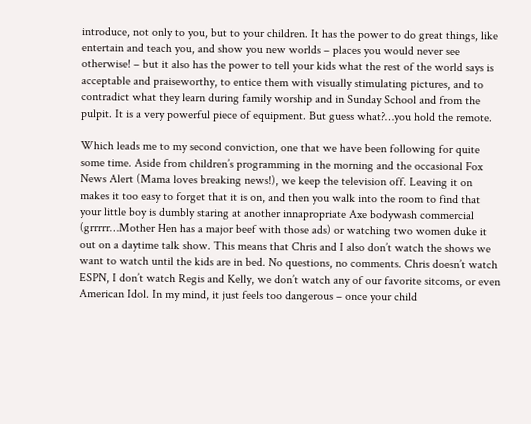introduce, not only to you, but to your children. It has the power to do great things, like entertain and teach you, and show you new worlds – places you would never see otherwise! – but it also has the power to tell your kids what the rest of the world says is acceptable and praiseworthy, to entice them with visually stimulating pictures, and to contradict what they learn during family worship and in Sunday School and from the pulpit. It is a very powerful piece of equipment. But guess what?…you hold the remote.

Which leads me to my second conviction, one that we have been following for quite some time. Aside from children’s programming in the morning and the occasional Fox News Alert (Mama loves breaking news!), we keep the television off. Leaving it on makes it too easy to forget that it is on, and then you walk into the room to find that your little boy is dumbly staring at another innapropriate Axe bodywash commercial (grrrrr…Mother Hen has a major beef with those ads) or watching two women duke it out on a daytime talk show. This means that Chris and I also don’t watch the shows we want to watch until the kids are in bed. No questions, no comments. Chris doesn’t watch ESPN, I don’t watch Regis and Kelly, we don’t watch any of our favorite sitcoms, or even American Idol. In my mind, it just feels too dangerous – once your child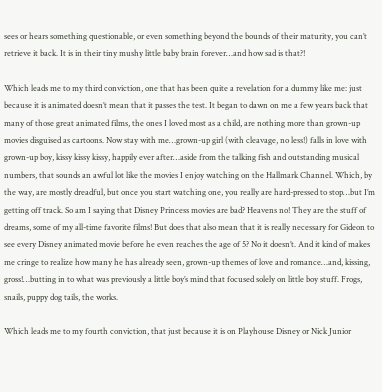sees or hears something questionable, or even something beyond the bounds of their maturity, you can’t retrieve it back. It is in their tiny mushy little baby brain forever…and how sad is that?!

Which leads me to my third conviction, one that has been quite a revelation for a dummy like me: just because it is animated doesn’t mean that it passes the test. It began to dawn on me a few years back that many of those great animated films, the ones I loved most as a child, are nothing more than grown-up movies disguised as cartoons. Now stay with me…grown-up girl (with cleavage, no less!) falls in love with grown-up boy, kissy kissy kissy, happily ever after…aside from the talking fish and outstanding musical numbers, that sounds an awful lot like the movies I enjoy watching on the Hallmark Channel. Which, by the way, are mostly dreadful, but once you start watching one, you really are hard-pressed to stop…but I’m getting off track. So am I saying that Disney Princess movies are bad? Heavens no! They are the stuff of dreams, some of my all-time favorite films! But does that also mean that it is really necessary for Gideon to see every Disney animated movie before he even reaches the age of 5? No it doesn’t. And it kind of makes me cringe to realize how many he has already seen, grown-up themes of love and romance…and, kissing, gross!…butting in to what was previously a little boy’s mind that focused solely on little boy stuff. Frogs, snails, puppy dog tails, the works.

Which leads me to my fourth conviction, that just because it is on Playhouse Disney or Nick Junior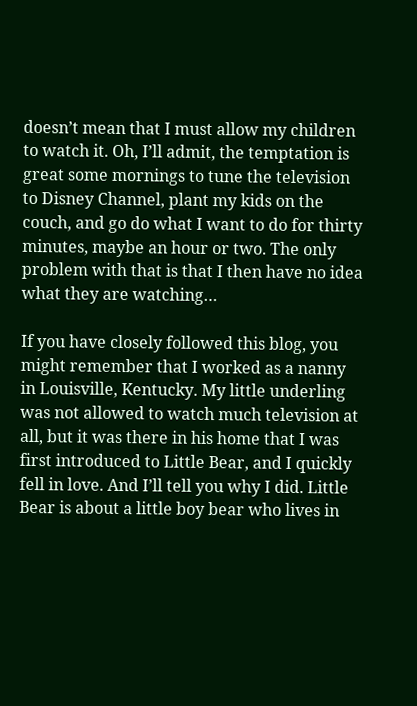doesn’t mean that I must allow my children to watch it. Oh, I’ll admit, the temptation is great some mornings to tune the television to Disney Channel, plant my kids on the couch, and go do what I want to do for thirty minutes, maybe an hour or two. The only problem with that is that I then have no idea what they are watching…

If you have closely followed this blog, you might remember that I worked as a nanny in Louisville, Kentucky. My little underling was not allowed to watch much television at all, but it was there in his home that I was first introduced to Little Bear, and I quickly fell in love. And I’ll tell you why I did. Little Bear is about a little boy bear who lives in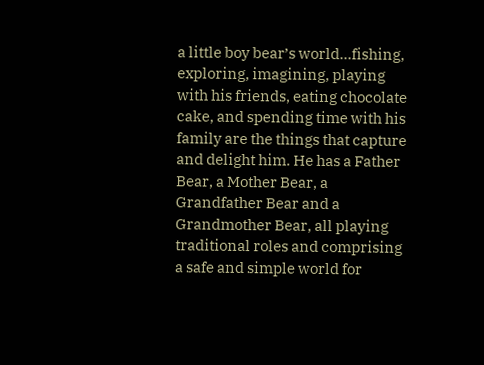a little boy bear’s world…fishing, exploring, imagining, playing with his friends, eating chocolate cake, and spending time with his family are the things that capture and delight him. He has a Father Bear, a Mother Bear, a Grandfather Bear and a Grandmother Bear, all playing traditional roles and comprising a safe and simple world for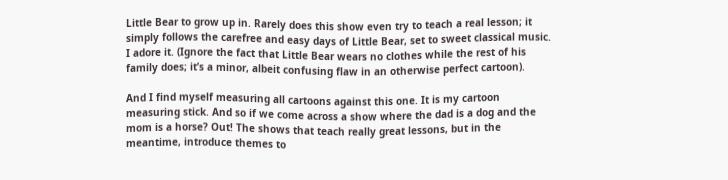Little Bear to grow up in. Rarely does this show even try to teach a real lesson; it simply follows the carefree and easy days of Little Bear, set to sweet classical music. I adore it. (Ignore the fact that Little Bear wears no clothes while the rest of his family does; it’s a minor, albeit confusing flaw in an otherwise perfect cartoon).

And I find myself measuring all cartoons against this one. It is my cartoon measuring stick. And so if we come across a show where the dad is a dog and the mom is a horse? Out! The shows that teach really great lessons, but in the meantime, introduce themes to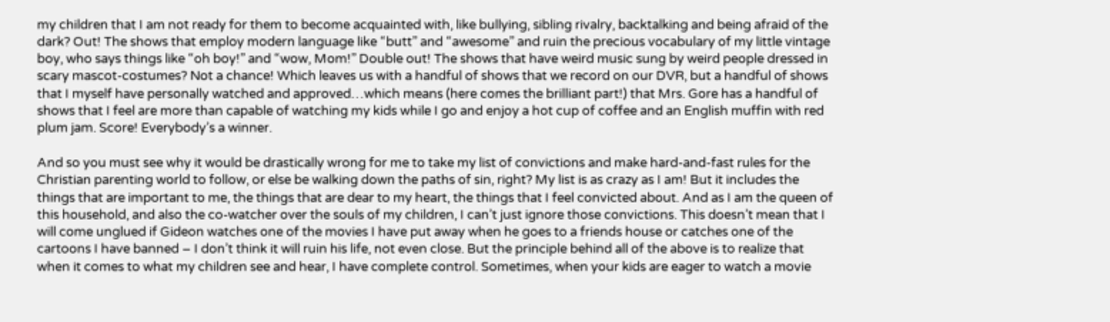my children that I am not ready for them to become acquainted with, like bullying, sibling rivalry, backtalking and being afraid of the dark? Out! The shows that employ modern language like “butt” and “awesome” and ruin the precious vocabulary of my little vintage boy, who says things like “oh boy!” and “wow, Mom!” Double out! The shows that have weird music sung by weird people dressed in scary mascot-costumes? Not a chance! Which leaves us with a handful of shows that we record on our DVR, but a handful of shows that I myself have personally watched and approved…which means (here comes the brilliant part!) that Mrs. Gore has a handful of shows that I feel are more than capable of watching my kids while I go and enjoy a hot cup of coffee and an English muffin with red plum jam. Score! Everybody’s a winner.

And so you must see why it would be drastically wrong for me to take my list of convictions and make hard-and-fast rules for the Christian parenting world to follow, or else be walking down the paths of sin, right? My list is as crazy as I am! But it includes the things that are important to me, the things that are dear to my heart, the things that I feel convicted about. And as I am the queen of this household, and also the co-watcher over the souls of my children, I can’t just ignore those convictions. This doesn’t mean that I will come unglued if Gideon watches one of the movies I have put away when he goes to a friends house or catches one of the cartoons I have banned – I don’t think it will ruin his life, not even close. But the principle behind all of the above is to realize that when it comes to what my children see and hear, I have complete control. Sometimes, when your kids are eager to watch a movie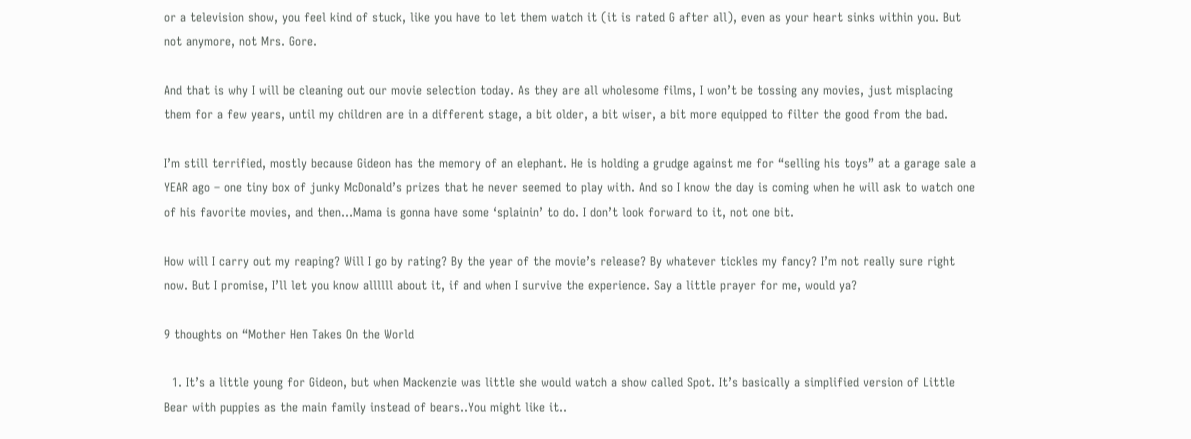or a television show, you feel kind of stuck, like you have to let them watch it (it is rated G after all), even as your heart sinks within you. But not anymore, not Mrs. Gore.

And that is why I will be cleaning out our movie selection today. As they are all wholesome films, I won’t be tossing any movies, just misplacing them for a few years, until my children are in a different stage, a bit older, a bit wiser, a bit more equipped to filter the good from the bad.

I’m still terrified, mostly because Gideon has the memory of an elephant. He is holding a grudge against me for “selling his toys” at a garage sale a YEAR ago – one tiny box of junky McDonald’s prizes that he never seemed to play with. And so I know the day is coming when he will ask to watch one of his favorite movies, and then…Mama is gonna have some ‘splainin’ to do. I don’t look forward to it, not one bit.

How will I carry out my reaping? Will I go by rating? By the year of the movie’s release? By whatever tickles my fancy? I’m not really sure right now. But I promise, I’ll let you know allllll about it, if and when I survive the experience. Say a little prayer for me, would ya?

9 thoughts on “Mother Hen Takes On the World

  1. It’s a little young for Gideon, but when Mackenzie was little she would watch a show called Spot. It’s basically a simplified version of Little Bear with puppies as the main family instead of bears..You might like it..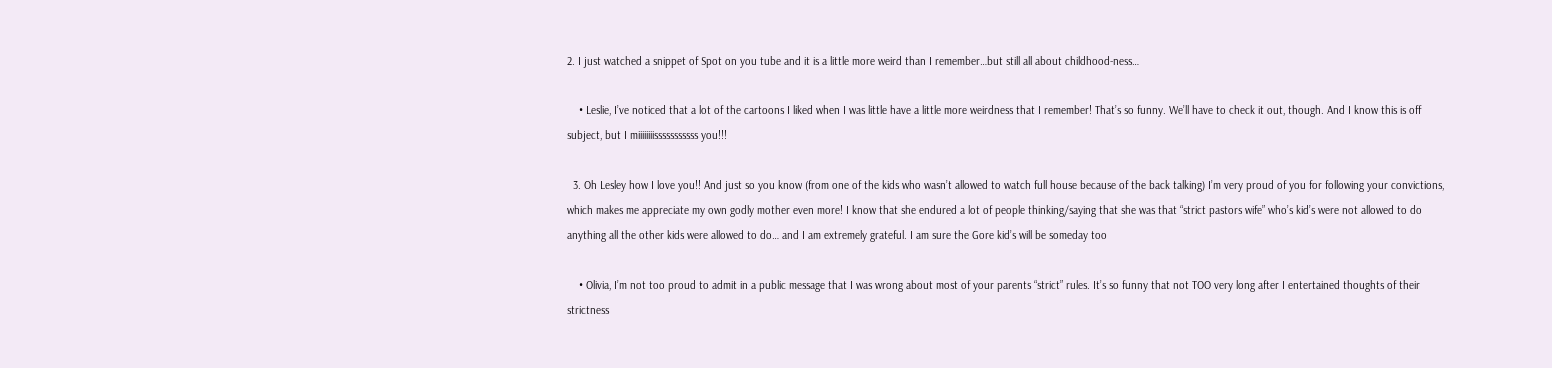2. I just watched a snippet of Spot on you tube and it is a little more weird than I remember…but still all about childhood-ness…

    • Leslie, I’ve noticed that a lot of the cartoons I liked when I was little have a little more weirdness that I remember! That’s so funny. We’ll have to check it out, though. And I know this is off subject, but I miiiiiiiisssssssssss you!!!

  3. Oh Lesley how I love you!! And just so you know (from one of the kids who wasn’t allowed to watch full house because of the back talking) I’m very proud of you for following your convictions, which makes me appreciate my own godly mother even more! I know that she endured a lot of people thinking/saying that she was that “strict pastors wife” who’s kid’s were not allowed to do anything all the other kids were allowed to do… and I am extremely grateful. I am sure the Gore kid’s will be someday too

    • Olivia, I’m not too proud to admit in a public message that I was wrong about most of your parents “strict” rules. It’s so funny that not TOO very long after I entertained thoughts of their strictness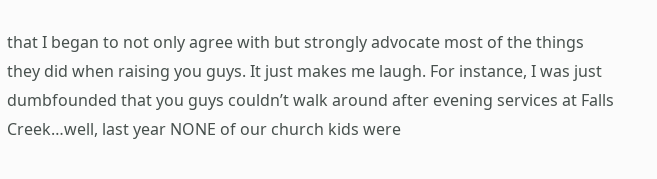that I began to not only agree with but strongly advocate most of the things they did when raising you guys. It just makes me laugh. For instance, I was just dumbfounded that you guys couldn’t walk around after evening services at Falls Creek…well, last year NONE of our church kids were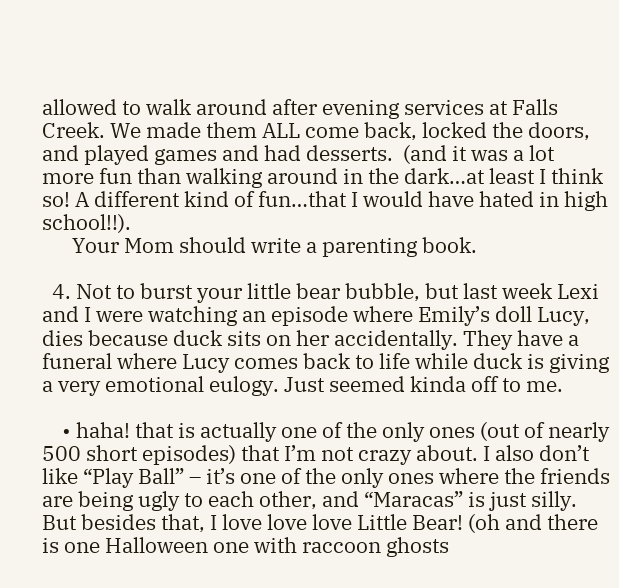allowed to walk around after evening services at Falls Creek. We made them ALL come back, locked the doors, and played games and had desserts.  (and it was a lot more fun than walking around in the dark…at least I think so! A different kind of fun…that I would have hated in high school!!).
      Your Mom should write a parenting book.

  4. Not to burst your little bear bubble, but last week Lexi and I were watching an episode where Emily’s doll Lucy, dies because duck sits on her accidentally. They have a funeral where Lucy comes back to life while duck is giving a very emotional eulogy. Just seemed kinda off to me.

    • haha! that is actually one of the only ones (out of nearly 500 short episodes) that I’m not crazy about. I also don’t like “Play Ball” – it’s one of the only ones where the friends are being ugly to each other, and “Maracas” is just silly. But besides that, I love love love Little Bear! (oh and there is one Halloween one with raccoon ghosts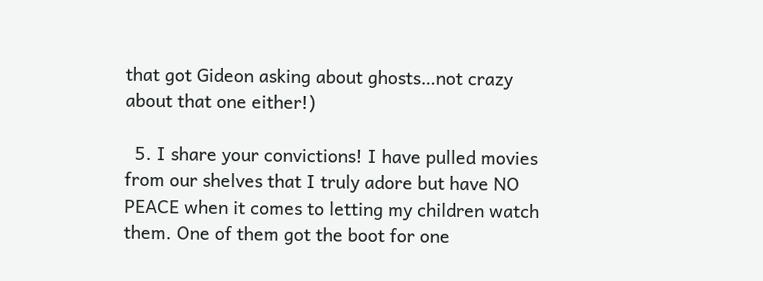that got Gideon asking about ghosts…not crazy about that one either!)

  5. I share your convictions! I have pulled movies from our shelves that I truly adore but have NO PEACE when it comes to letting my children watch them. One of them got the boot for one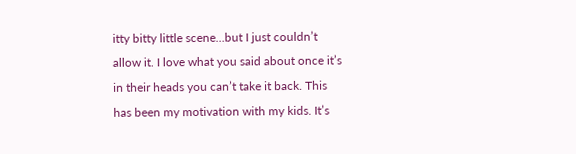itty bitty little scene…but I just couldn’t allow it. I love what you said about once it’s in their heads you can’t take it back. This has been my motivation with my kids. It’s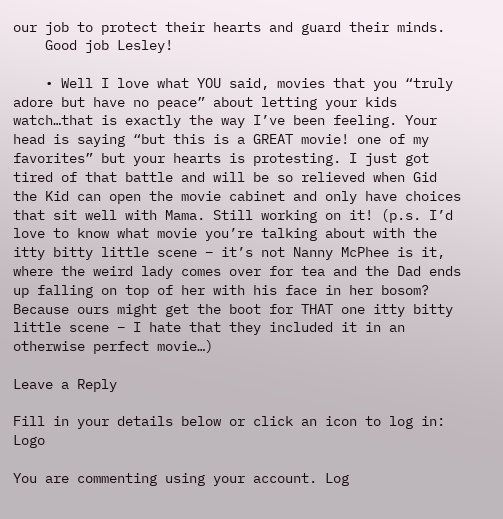our job to protect their hearts and guard their minds.
    Good job Lesley!

    • Well I love what YOU said, movies that you “truly adore but have no peace” about letting your kids watch…that is exactly the way I’ve been feeling. Your head is saying “but this is a GREAT movie! one of my favorites” but your hearts is protesting. I just got tired of that battle and will be so relieved when Gid the Kid can open the movie cabinet and only have choices that sit well with Mama. Still working on it! (p.s. I’d love to know what movie you’re talking about with the itty bitty little scene – it’s not Nanny McPhee is it, where the weird lady comes over for tea and the Dad ends up falling on top of her with his face in her bosom? Because ours might get the boot for THAT one itty bitty little scene – I hate that they included it in an otherwise perfect movie…)

Leave a Reply

Fill in your details below or click an icon to log in: Logo

You are commenting using your account. Log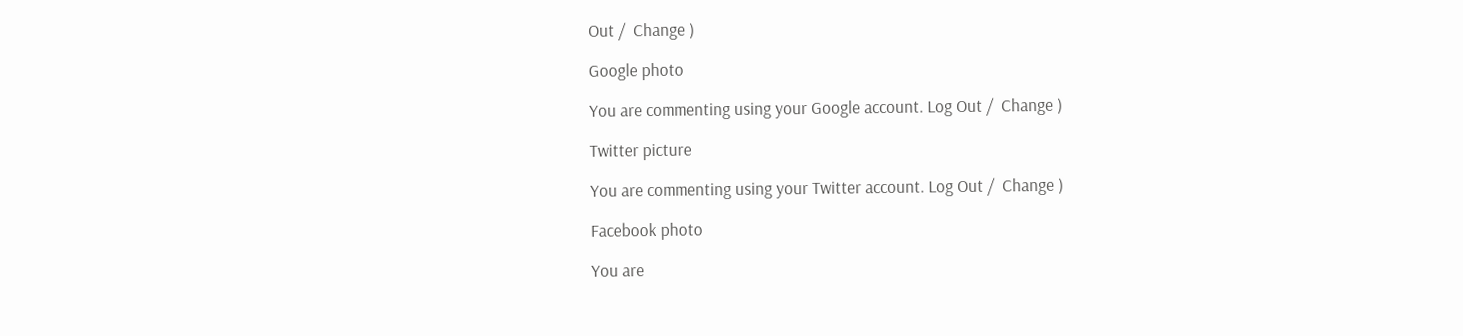Out /  Change )

Google photo

You are commenting using your Google account. Log Out /  Change )

Twitter picture

You are commenting using your Twitter account. Log Out /  Change )

Facebook photo

You are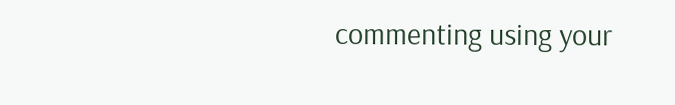commenting using your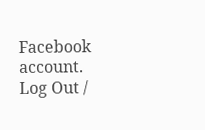Facebook account. Log Out /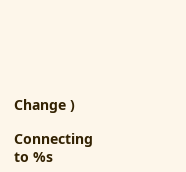Change )

Connecting to %s